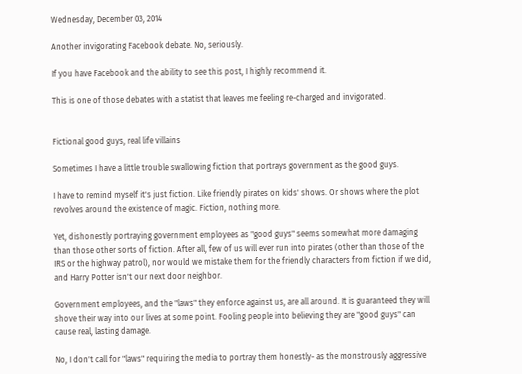Wednesday, December 03, 2014

Another invigorating Facebook debate. No, seriously.

If you have Facebook and the ability to see this post, I highly recommend it.

This is one of those debates with a statist that leaves me feeling re-charged and invigorated.


Fictional good guys, real life villains

Sometimes I have a little trouble swallowing fiction that portrays government as the good guys.

I have to remind myself it's just fiction. Like friendly pirates on kids' shows. Or shows where the plot revolves around the existence of magic. Fiction, nothing more.

Yet, dishonestly portraying government employees as "good guys" seems somewhat more damaging than those other sorts of fiction. After all, few of us will ever run into pirates (other than those of the IRS or the highway patrol), nor would we mistake them for the friendly characters from fiction if we did, and Harry Potter isn't our next door neighbor.

Government employees, and the "laws" they enforce against us, are all around. It is guaranteed they will shove their way into our lives at some point. Fooling people into believing they are "good guys" can cause real, lasting damage.

No, I don't call for "laws" requiring the media to portray them honestly- as the monstrously aggressive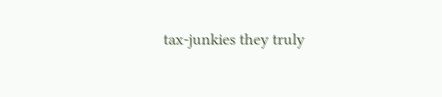tax-junkies they truly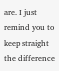are. I just remind you to keep straight the difference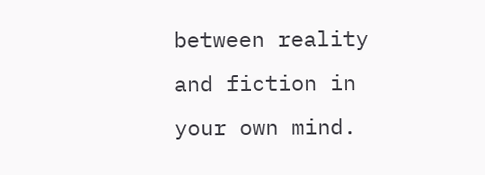between reality and fiction in your own mind.